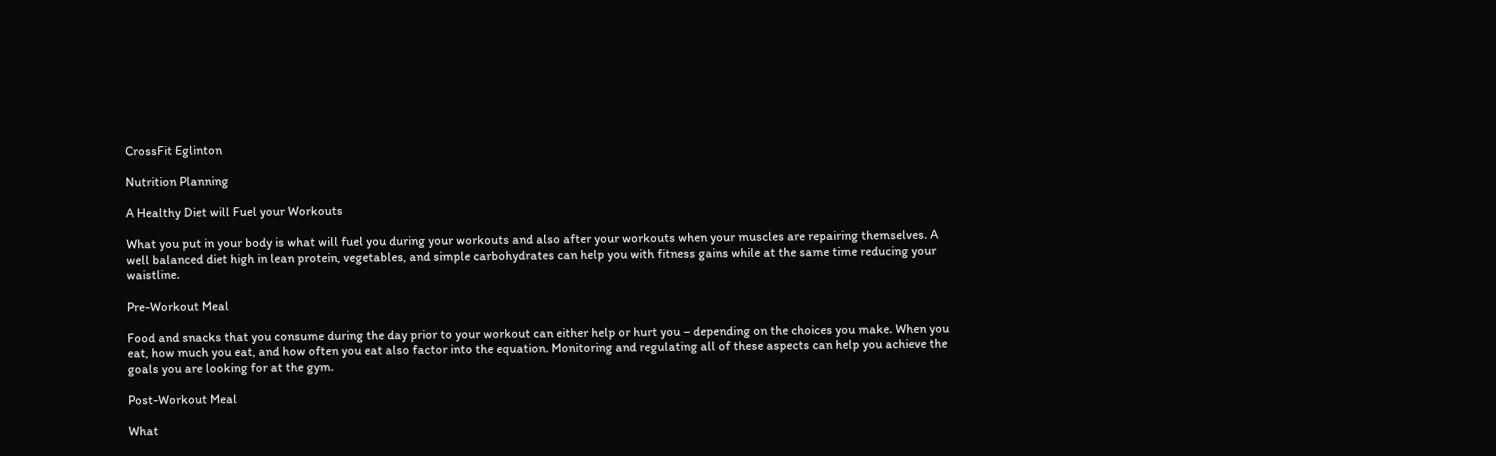CrossFit Eglinton

Nutrition Planning

A Healthy Diet will Fuel your Workouts

What you put in your body is what will fuel you during your workouts and also after your workouts when your muscles are repairing themselves. A well balanced diet high in lean protein, vegetables, and simple carbohydrates can help you with fitness gains while at the same time reducing your waistline.

Pre-Workout Meal

Food and snacks that you consume during the day prior to your workout can either help or hurt you – depending on the choices you make. When you eat, how much you eat, and how often you eat also factor into the equation. Monitoring and regulating all of these aspects can help you achieve the goals you are looking for at the gym.

Post-Workout Meal

What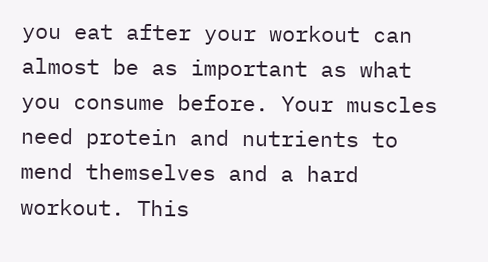you eat after your workout can almost be as important as what you consume before. Your muscles need protein and nutrients to mend themselves and a hard workout. This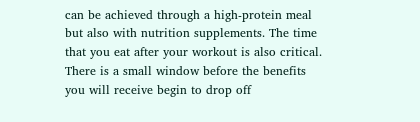can be achieved through a high-protein meal but also with nutrition supplements. The time that you eat after your workout is also critical. There is a small window before the benefits you will receive begin to drop off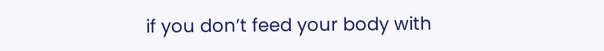if you don’t feed your body with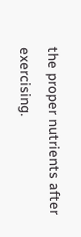the proper nutrients after exercising.